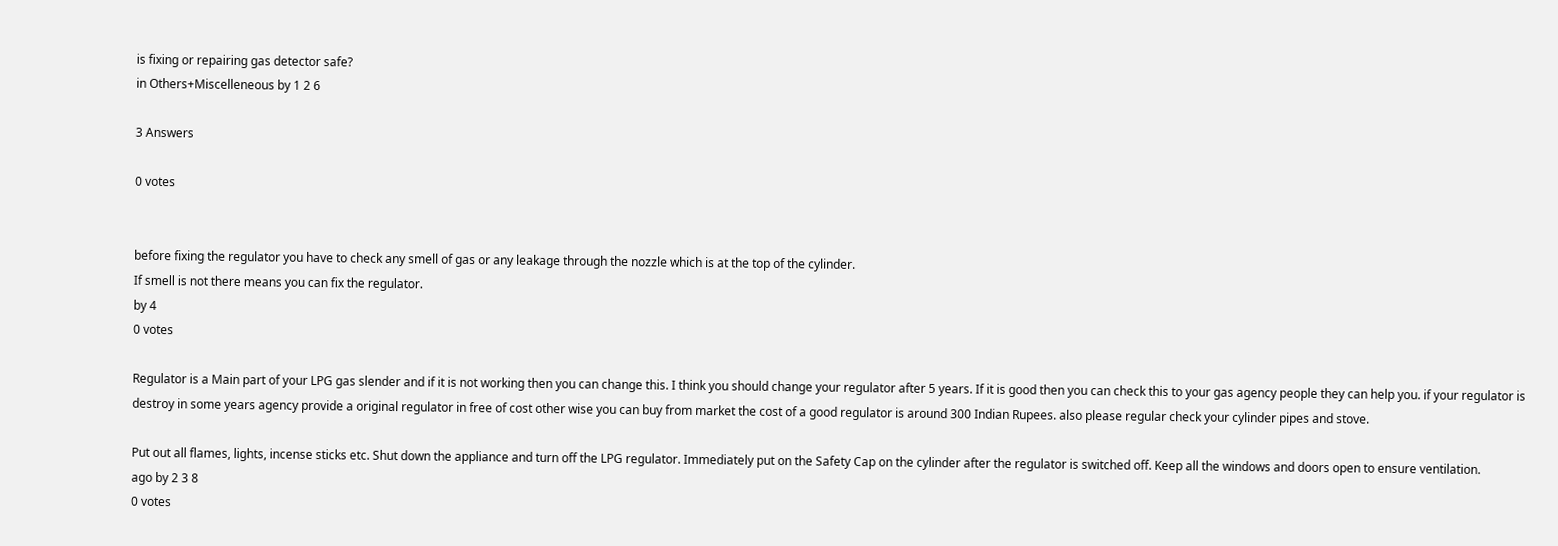is fixing or repairing gas detector safe?
in Others+Miscelleneous by 1 2 6

3 Answers

0 votes


before fixing the regulator you have to check any smell of gas or any leakage through the nozzle which is at the top of the cylinder.
If smell is not there means you can fix the regulator.
by 4
0 votes

Regulator is a Main part of your LPG gas slender and if it is not working then you can change this. I think you should change your regulator after 5 years. If it is good then you can check this to your gas agency people they can help you. if your regulator is destroy in some years agency provide a original regulator in free of cost other wise you can buy from market the cost of a good regulator is around 300 Indian Rupees. also please regular check your cylinder pipes and stove.

Put out all flames, lights, incense sticks etc. Shut down the appliance and turn off the LPG regulator. Immediately put on the Safety Cap on the cylinder after the regulator is switched off. Keep all the windows and doors open to ensure ventilation.
ago by 2 3 8
0 votes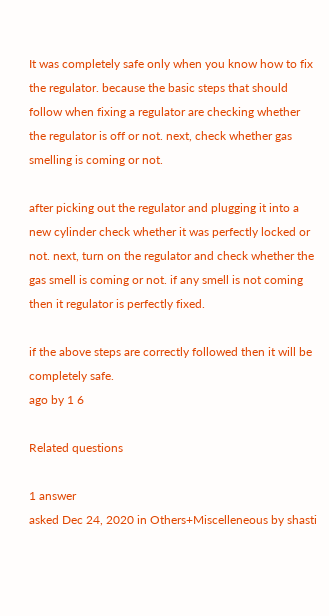It was completely safe only when you know how to fix the regulator. because the basic steps that should follow when fixing a regulator are checking whether the regulator is off or not. next, check whether gas smelling is coming or not.

after picking out the regulator and plugging it into a new cylinder check whether it was perfectly locked or not. next, turn on the regulator and check whether the gas smell is coming or not. if any smell is not coming then it regulator is perfectly fixed.

if the above steps are correctly followed then it will be completely safe.
ago by 1 6

Related questions

1 answer
asked Dec 24, 2020 in Others+Miscelleneous by shasti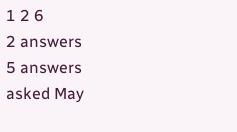1 2 6
2 answers
5 answers
asked May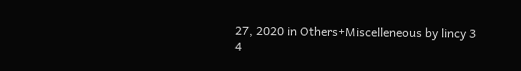27, 2020 in Others+Miscelleneous by lincy 3 4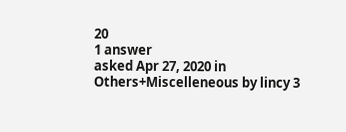20
1 answer
asked Apr 27, 2020 in Others+Miscelleneous by lincy 3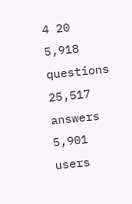4 20
5,918 questions
25,517 answers
5,901 users